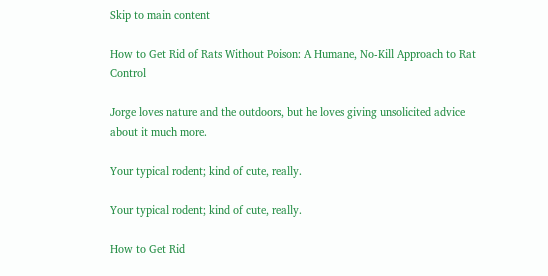Skip to main content

How to Get Rid of Rats Without Poison: A Humane, No-Kill Approach to Rat Control

Jorge loves nature and the outdoors, but he loves giving unsolicited advice about it much more.

Your typical rodent; kind of cute, really.

Your typical rodent; kind of cute, really.

How to Get Rid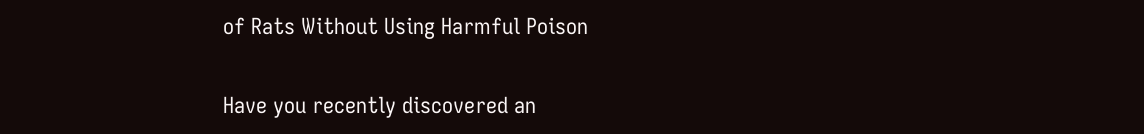of Rats Without Using Harmful Poison

Have you recently discovered an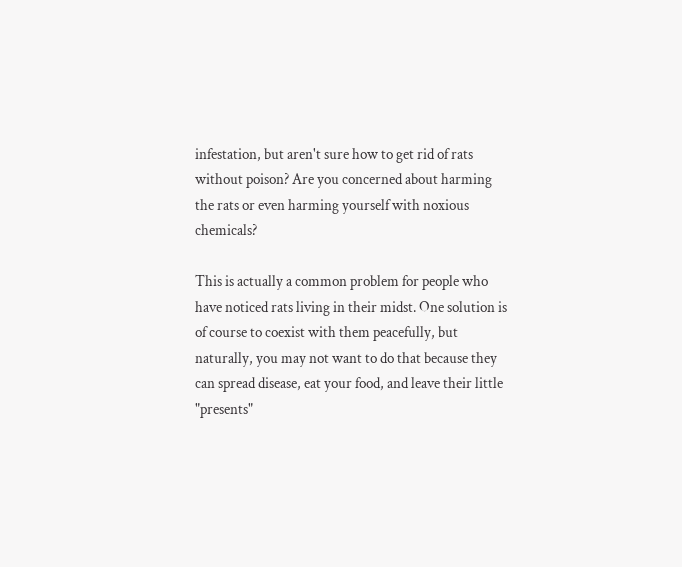infestation, but aren't sure how to get rid of rats without poison? Are you concerned about harming the rats or even harming yourself with noxious chemicals?

This is actually a common problem for people who have noticed rats living in their midst. One solution is of course to coexist with them peacefully, but naturally, you may not want to do that because they can spread disease, eat your food, and leave their little "presents"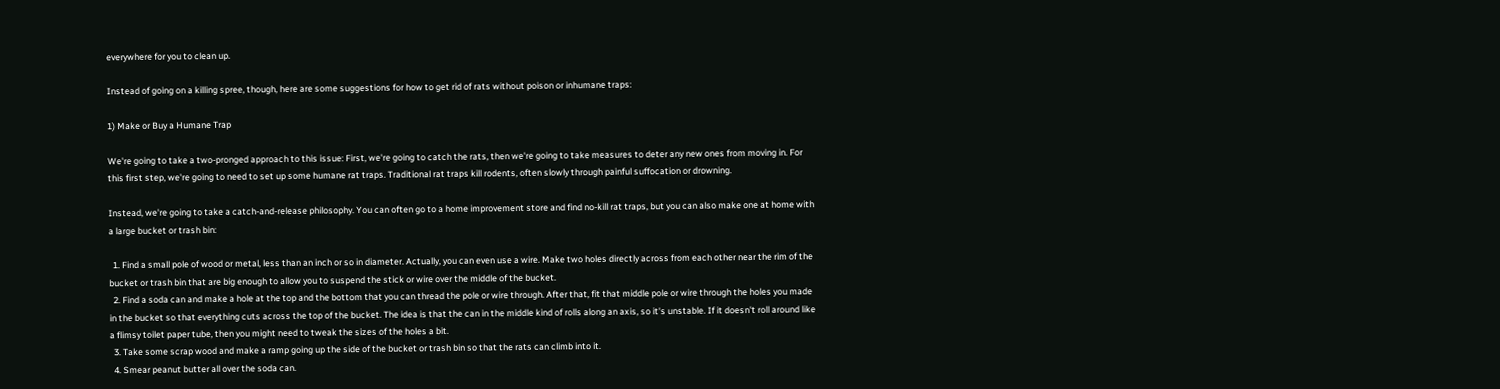everywhere for you to clean up.

Instead of going on a killing spree, though, here are some suggestions for how to get rid of rats without poison or inhumane traps:

1) Make or Buy a Humane Trap

We're going to take a two-pronged approach to this issue: First, we're going to catch the rats, then we're going to take measures to deter any new ones from moving in. For this first step, we're going to need to set up some humane rat traps. Traditional rat traps kill rodents, often slowly through painful suffocation or drowning.

Instead, we're going to take a catch-and-release philosophy. You can often go to a home improvement store and find no-kill rat traps, but you can also make one at home with a large bucket or trash bin:

  1. Find a small pole of wood or metal, less than an inch or so in diameter. Actually, you can even use a wire. Make two holes directly across from each other near the rim of the bucket or trash bin that are big enough to allow you to suspend the stick or wire over the middle of the bucket.
  2. Find a soda can and make a hole at the top and the bottom that you can thread the pole or wire through. After that, fit that middle pole or wire through the holes you made in the bucket so that everything cuts across the top of the bucket. The idea is that the can in the middle kind of rolls along an axis, so it's unstable. If it doesn't roll around like a flimsy toilet paper tube, then you might need to tweak the sizes of the holes a bit.
  3. Take some scrap wood and make a ramp going up the side of the bucket or trash bin so that the rats can climb into it.
  4. Smear peanut butter all over the soda can.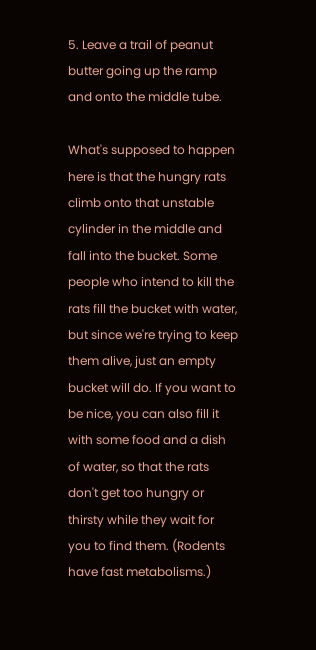5. Leave a trail of peanut butter going up the ramp and onto the middle tube.

What's supposed to happen here is that the hungry rats climb onto that unstable cylinder in the middle and fall into the bucket. Some people who intend to kill the rats fill the bucket with water, but since we're trying to keep them alive, just an empty bucket will do. If you want to be nice, you can also fill it with some food and a dish of water, so that the rats don't get too hungry or thirsty while they wait for you to find them. (Rodents have fast metabolisms.)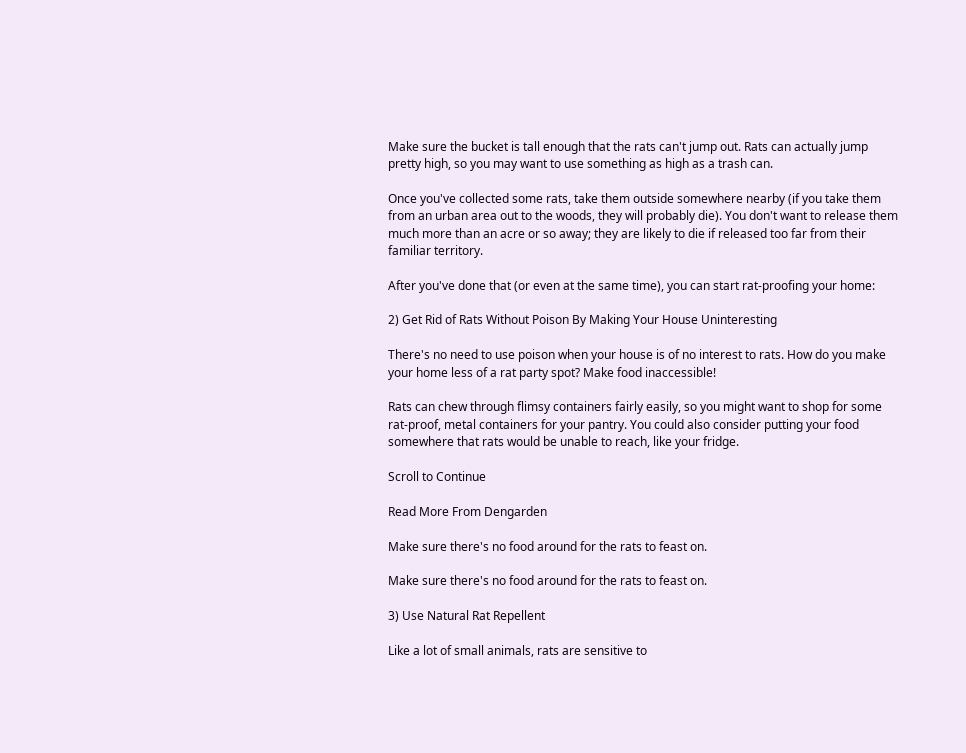Make sure the bucket is tall enough that the rats can't jump out. Rats can actually jump pretty high, so you may want to use something as high as a trash can.

Once you've collected some rats, take them outside somewhere nearby (if you take them from an urban area out to the woods, they will probably die). You don't want to release them much more than an acre or so away; they are likely to die if released too far from their familiar territory.

After you've done that (or even at the same time), you can start rat-proofing your home:

2) Get Rid of Rats Without Poison By Making Your House Uninteresting

There's no need to use poison when your house is of no interest to rats. How do you make your home less of a rat party spot? Make food inaccessible!

Rats can chew through flimsy containers fairly easily, so you might want to shop for some rat-proof, metal containers for your pantry. You could also consider putting your food somewhere that rats would be unable to reach, like your fridge.

Scroll to Continue

Read More From Dengarden

Make sure there's no food around for the rats to feast on.

Make sure there's no food around for the rats to feast on.

3) Use Natural Rat Repellent

Like a lot of small animals, rats are sensitive to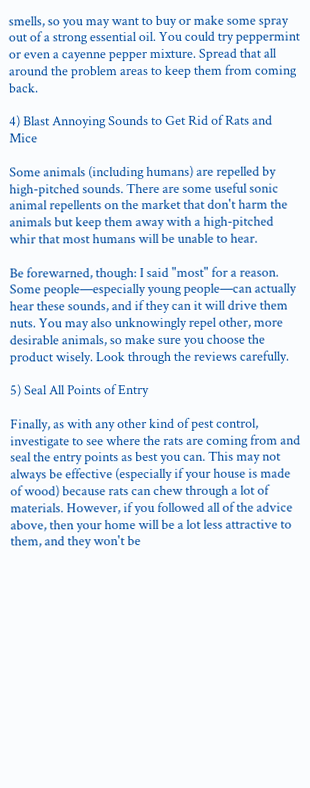smells, so you may want to buy or make some spray out of a strong essential oil. You could try peppermint or even a cayenne pepper mixture. Spread that all around the problem areas to keep them from coming back.

4) Blast Annoying Sounds to Get Rid of Rats and Mice

Some animals (including humans) are repelled by high-pitched sounds. There are some useful sonic animal repellents on the market that don't harm the animals but keep them away with a high-pitched whir that most humans will be unable to hear.

Be forewarned, though: I said "most" for a reason. Some people—especially young people—can actually hear these sounds, and if they can it will drive them nuts. You may also unknowingly repel other, more desirable animals, so make sure you choose the product wisely. Look through the reviews carefully.

5) Seal All Points of Entry

Finally, as with any other kind of pest control, investigate to see where the rats are coming from and seal the entry points as best you can. This may not always be effective (especially if your house is made of wood) because rats can chew through a lot of materials. However, if you followed all of the advice above, then your home will be a lot less attractive to them, and they won't be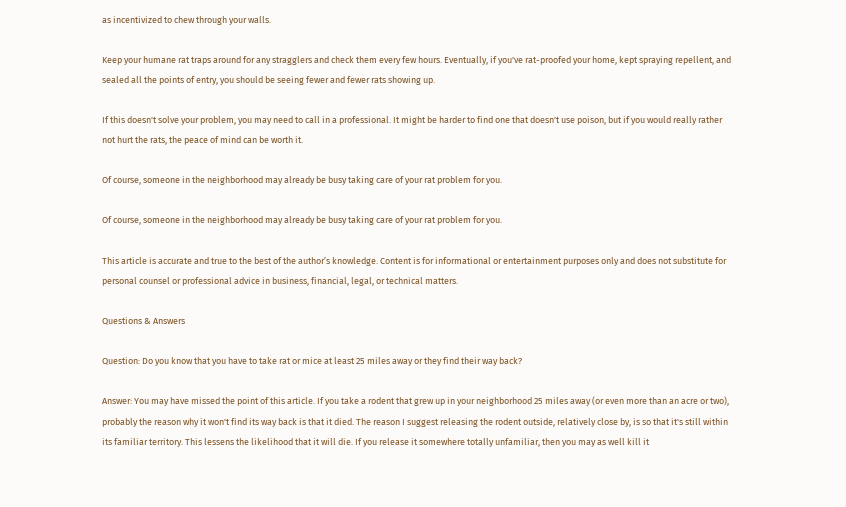as incentivized to chew through your walls.

Keep your humane rat traps around for any stragglers and check them every few hours. Eventually, if you've rat-proofed your home, kept spraying repellent, and sealed all the points of entry, you should be seeing fewer and fewer rats showing up.

If this doesn't solve your problem, you may need to call in a professional. It might be harder to find one that doesn't use poison, but if you would really rather not hurt the rats, the peace of mind can be worth it.

Of course, someone in the neighborhood may already be busy taking care of your rat problem for you.

Of course, someone in the neighborhood may already be busy taking care of your rat problem for you.

This article is accurate and true to the best of the author’s knowledge. Content is for informational or entertainment purposes only and does not substitute for personal counsel or professional advice in business, financial, legal, or technical matters.

Questions & Answers

Question: Do you know that you have to take rat or mice at least 25 miles away or they find their way back?

Answer: You may have missed the point of this article. If you take a rodent that grew up in your neighborhood 25 miles away (or even more than an acre or two), probably the reason why it won't find its way back is that it died. The reason I suggest releasing the rodent outside, relatively close by, is so that it's still within its familiar territory. This lessens the likelihood that it will die. If you release it somewhere totally unfamiliar, then you may as well kill it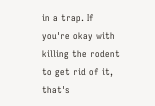in a trap. If you're okay with killing the rodent to get rid of it, that's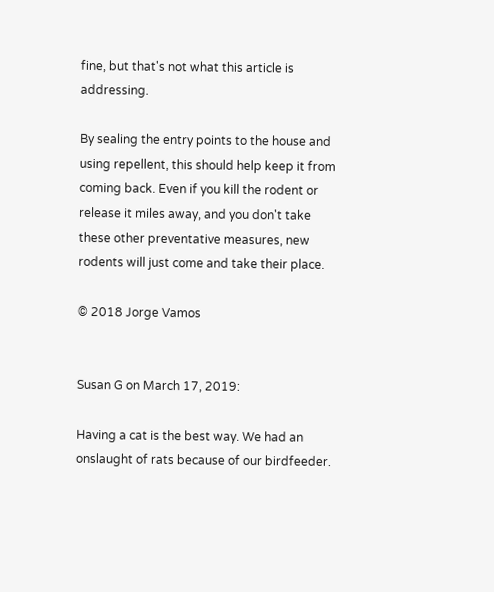fine, but that's not what this article is addressing.

By sealing the entry points to the house and using repellent, this should help keep it from coming back. Even if you kill the rodent or release it miles away, and you don't take these other preventative measures, new rodents will just come and take their place.

© 2018 Jorge Vamos


Susan G on March 17, 2019:

Having a cat is the best way. We had an onslaught of rats because of our birdfeeder.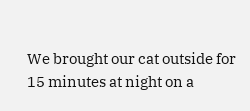We brought our cat outside for 15 minutes at night on a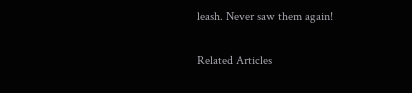leash. Never saw them again!

Related Articles